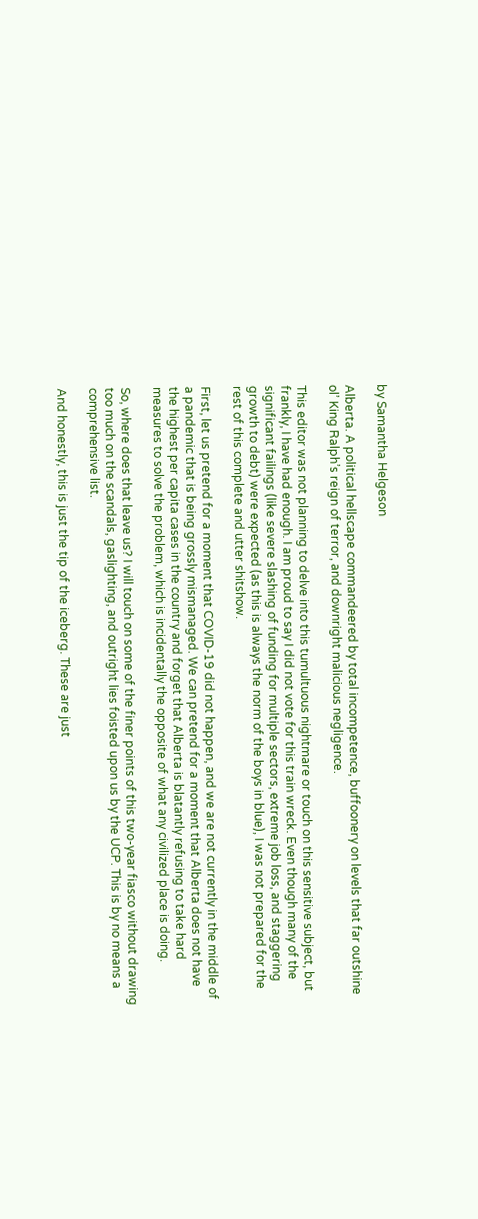by Samantha Helgeson

Alberta. A political hellscape commandeered by total incompetence, buffoonery on levels that far outshine ol’ King Ralph’s reign of terror, and downright malicious negligence.

This editor was not planning to delve into this tumultuous nightmare or touch on this sensitive subject, but frankly, I have had enough. I am proud to say I did not vote for this train wreck. Even though many of the significant failings (like severe slashing of funding for multiple sectors, extreme job loss, and staggering growth to debt) were expected (as this is always the norm of the boys in blue), I was not prepared for the rest of this complete and utter shitshow.

First, let us pretend for a moment that COVID-19 did not happen, and we are not currently in the middle of a pandemic that is being grossly mismanaged. We can pretend for a moment that Alberta does not have the highest per capita cases in the country and forget that Alberta is blatantly refusing to take hard measures to solve the problem, which is incidentally the opposite of what any civilized place is doing.

So, where does that leave us? I will touch on some of the finer points of this two-year fiasco without drawing too much on the scandals, gaslighting, and outright lies foisted upon us by the UCP. This is by no means a comprehensive list.

And honestly, this is just the tip of the iceberg. These are just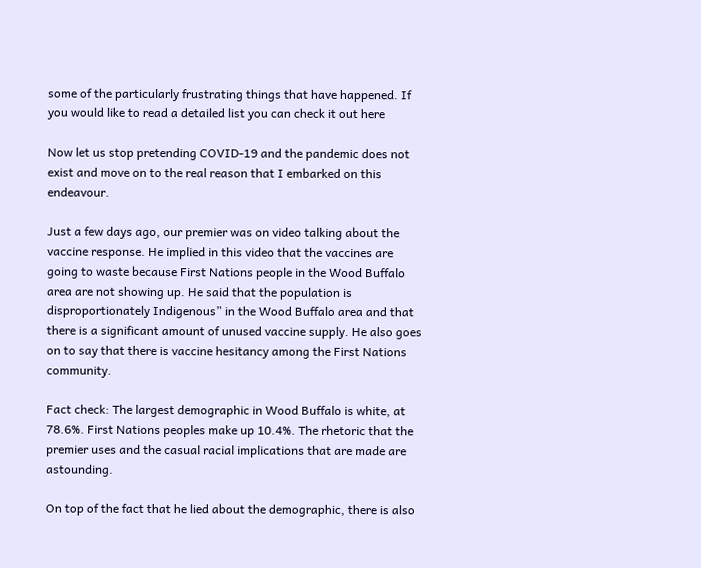some of the particularly frustrating things that have happened. If you would like to read a detailed list you can check it out here

Now let us stop pretending COVID-19 and the pandemic does not exist and move on to the real reason that I embarked on this endeavour.

Just a few days ago, our premier was on video talking about the vaccine response. He implied in this video that the vaccines are going to waste because First Nations people in the Wood Buffalo area are not showing up. He said that the population is disproportionately Indigenous” in the Wood Buffalo area and that there is a significant amount of unused vaccine supply. He also goes on to say that there is vaccine hesitancy among the First Nations community.

Fact check: The largest demographic in Wood Buffalo is white, at 78.6%. First Nations peoples make up 10.4%. The rhetoric that the premier uses and the casual racial implications that are made are astounding.

On top of the fact that he lied about the demographic, there is also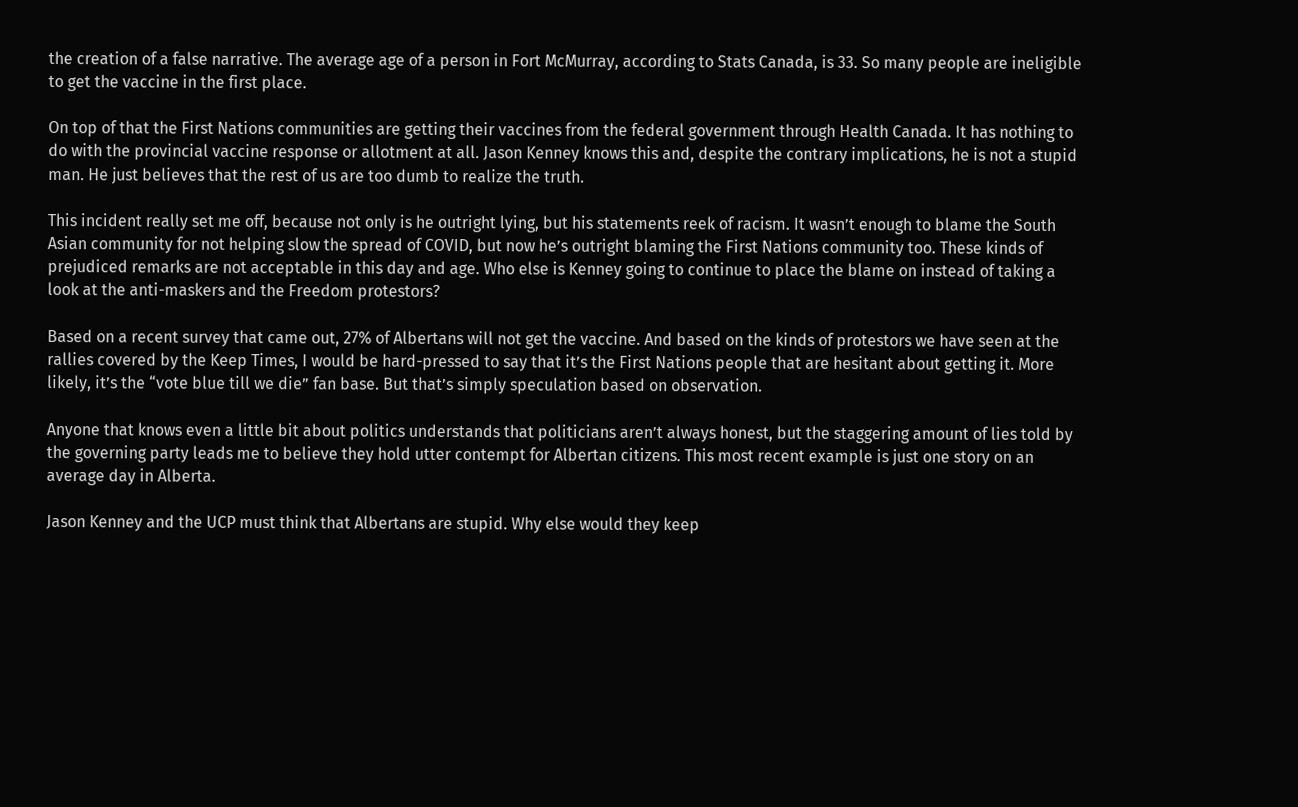the creation of a false narrative. The average age of a person in Fort McMurray, according to Stats Canada, is 33. So many people are ineligible to get the vaccine in the first place.

On top of that the First Nations communities are getting their vaccines from the federal government through Health Canada. It has nothing to do with the provincial vaccine response or allotment at all. Jason Kenney knows this and, despite the contrary implications, he is not a stupid man. He just believes that the rest of us are too dumb to realize the truth.

This incident really set me off, because not only is he outright lying, but his statements reek of racism. It wasn’t enough to blame the South Asian community for not helping slow the spread of COVID, but now he’s outright blaming the First Nations community too. These kinds of prejudiced remarks are not acceptable in this day and age. Who else is Kenney going to continue to place the blame on instead of taking a look at the anti-maskers and the Freedom protestors?

Based on a recent survey that came out, 27% of Albertans will not get the vaccine. And based on the kinds of protestors we have seen at the rallies covered by the Keep Times, I would be hard-pressed to say that it’s the First Nations people that are hesitant about getting it. More likely, it’s the “vote blue till we die” fan base. But that’s simply speculation based on observation.

Anyone that knows even a little bit about politics understands that politicians aren’t always honest, but the staggering amount of lies told by the governing party leads me to believe they hold utter contempt for Albertan citizens. This most recent example is just one story on an average day in Alberta.

Jason Kenney and the UCP must think that Albertans are stupid. Why else would they keep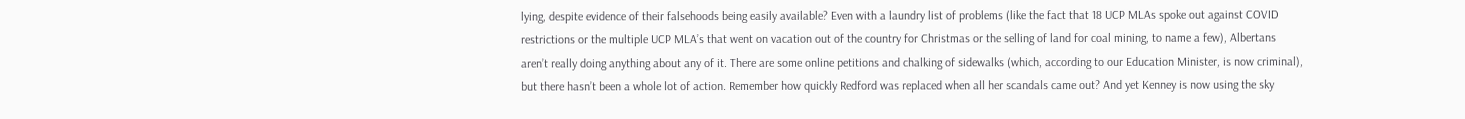lying, despite evidence of their falsehoods being easily available? Even with a laundry list of problems (like the fact that 18 UCP MLAs spoke out against COVID restrictions or the multiple UCP MLA’s that went on vacation out of the country for Christmas or the selling of land for coal mining, to name a few), Albertans aren’t really doing anything about any of it. There are some online petitions and chalking of sidewalks (which, according to our Education Minister, is now criminal), but there hasn’t been a whole lot of action. Remember how quickly Redford was replaced when all her scandals came out? And yet Kenney is now using the sky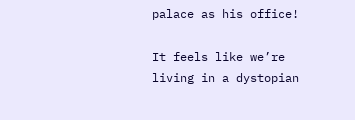palace as his office!

It feels like we’re living in a dystopian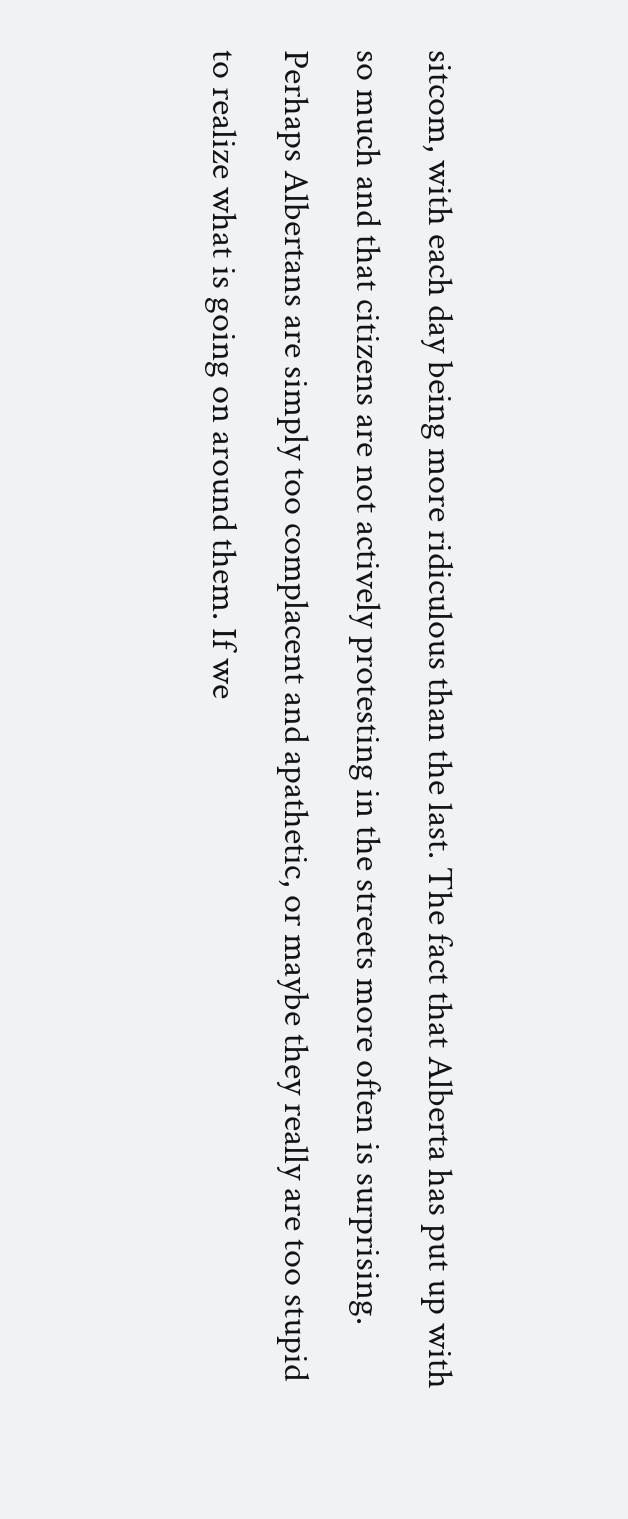sitcom, with each day being more ridiculous than the last. The fact that Alberta has put up with so much and that citizens are not actively protesting in the streets more often is surprising. Perhaps Albertans are simply too complacent and apathetic, or maybe they really are too stupid to realize what is going on around them. If we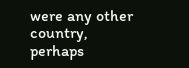were any other country, perhaps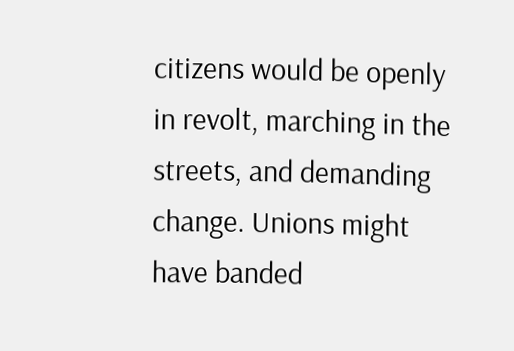citizens would be openly in revolt, marching in the streets, and demanding change. Unions might have banded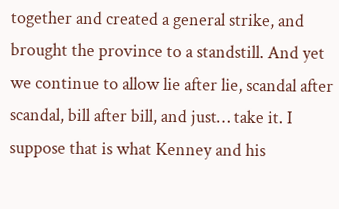together and created a general strike, and brought the province to a standstill. And yet we continue to allow lie after lie, scandal after scandal, bill after bill, and just… take it. I suppose that is what Kenney and his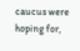caucus were hoping for,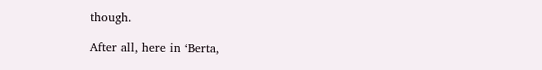though.

After all, here in ‘Berta,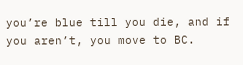you’re blue till you die, and if you aren’t, you move to BC.